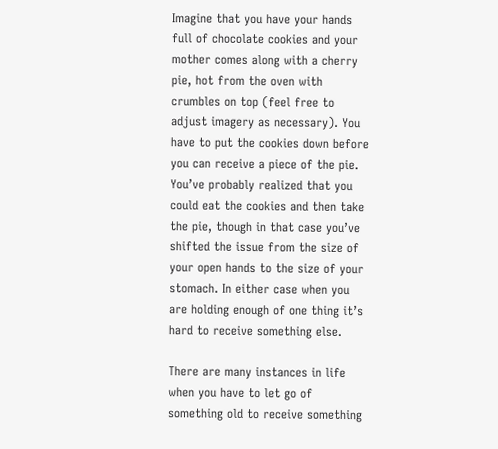Imagine that you have your hands full of chocolate cookies and your mother comes along with a cherry pie, hot from the oven with crumbles on top (feel free to adjust imagery as necessary). You have to put the cookies down before you can receive a piece of the pie. You’ve probably realized that you could eat the cookies and then take the pie, though in that case you’ve shifted the issue from the size of your open hands to the size of your stomach. In either case when you are holding enough of one thing it’s hard to receive something else.

There are many instances in life when you have to let go of something old to receive something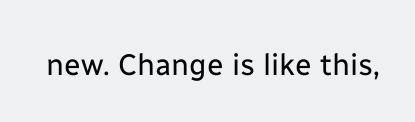new. Change is like this,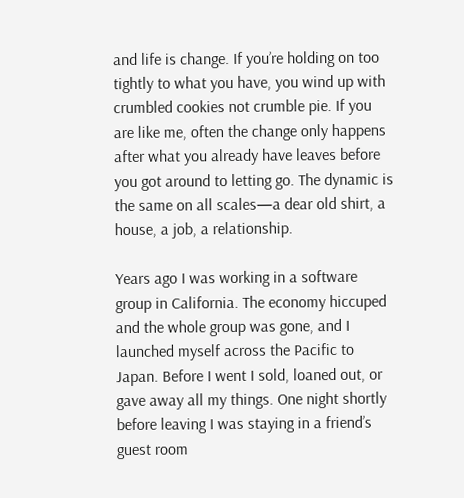and life is change. If you’re holding on too tightly to what you have, you wind up with crumbled cookies not crumble pie. If you are like me, often the change only happens after what you already have leaves before you got around to letting go. The dynamic is the same on all scales—a dear old shirt, a house, a job, a relationship.

Years ago I was working in a software group in California. The economy hiccuped and the whole group was gone, and I launched myself across the Pacific to Japan. Before I went I sold, loaned out, or gave away all my things. One night shortly before leaving I was staying in a friend’s guest room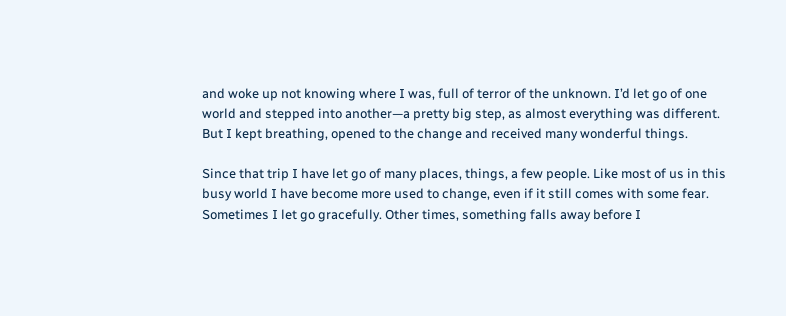and woke up not knowing where I was, full of terror of the unknown. I’d let go of one world and stepped into another—a pretty big step, as almost everything was different. But I kept breathing, opened to the change and received many wonderful things.

Since that trip I have let go of many places, things, a few people. Like most of us in this busy world I have become more used to change, even if it still comes with some fear. Sometimes I let go gracefully. Other times, something falls away before I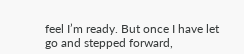feel I’m ready. But once I have let go and stepped forward,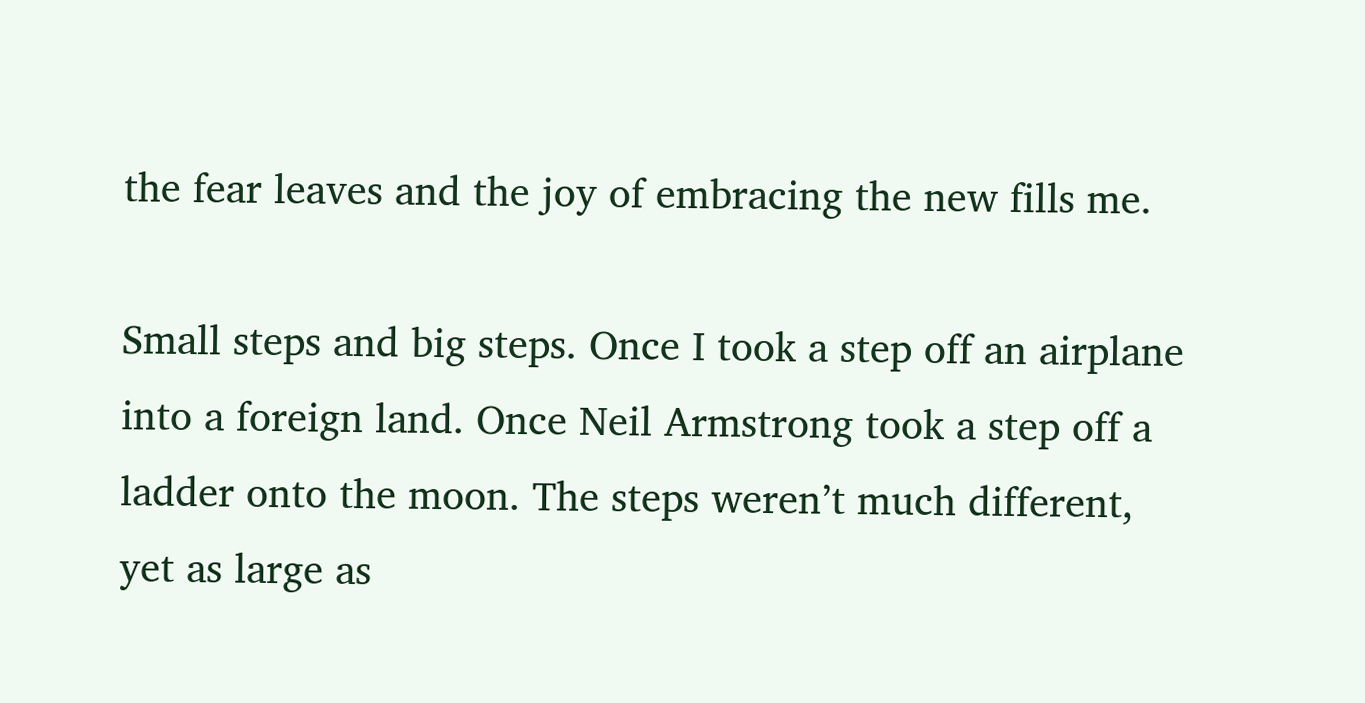the fear leaves and the joy of embracing the new fills me.

Small steps and big steps. Once I took a step off an airplane into a foreign land. Once Neil Armstrong took a step off a ladder onto the moon. The steps weren’t much different, yet as large as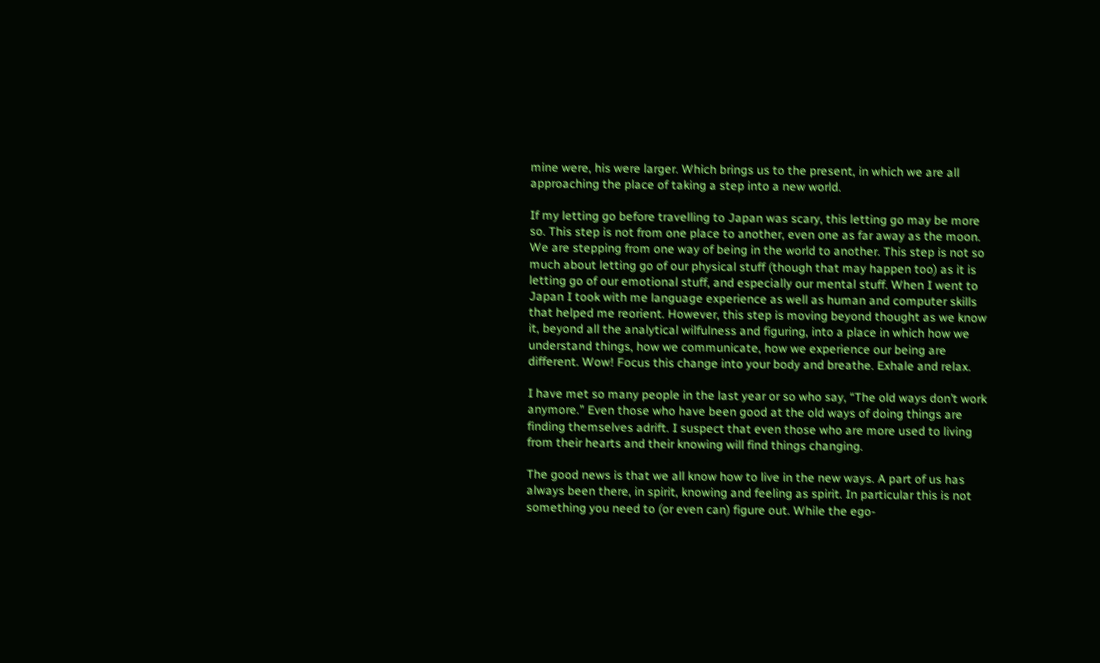mine were, his were larger. Which brings us to the present, in which we are all approaching the place of taking a step into a new world.

If my letting go before travelling to Japan was scary, this letting go may be more so. This step is not from one place to another, even one as far away as the moon. We are stepping from one way of being in the world to another. This step is not so much about letting go of our physical stuff (though that may happen too) as it is letting go of our emotional stuff, and especially our mental stuff. When I went to Japan I took with me language experience as well as human and computer skills that helped me reorient. However, this step is moving beyond thought as we know it, beyond all the analytical wilfulness and figuring, into a place in which how we understand things, how we communicate, how we experience our being are different. Wow! Focus this change into your body and breathe. Exhale and relax.

I have met so many people in the last year or so who say, “The old ways don’t work anymore.” Even those who have been good at the old ways of doing things are finding themselves adrift. I suspect that even those who are more used to living from their hearts and their knowing will find things changing.

The good news is that we all know how to live in the new ways. A part of us has always been there, in spirit, knowing and feeling as spirit. In particular this is not something you need to (or even can) figure out. While the ego-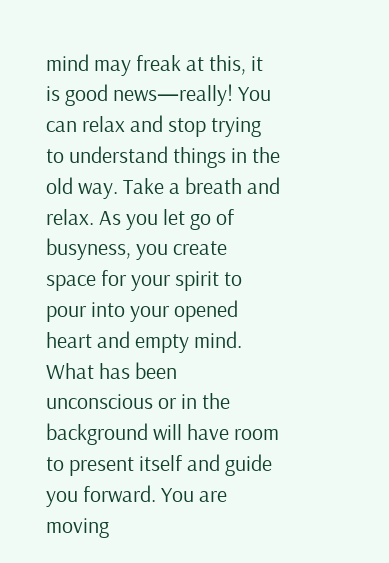mind may freak at this, it is good news—really! You can relax and stop trying to understand things in the old way. Take a breath and relax. As you let go of busyness, you create space for your spirit to pour into your opened heart and empty mind. What has been unconscious or in the background will have room to present itself and guide you forward. You are moving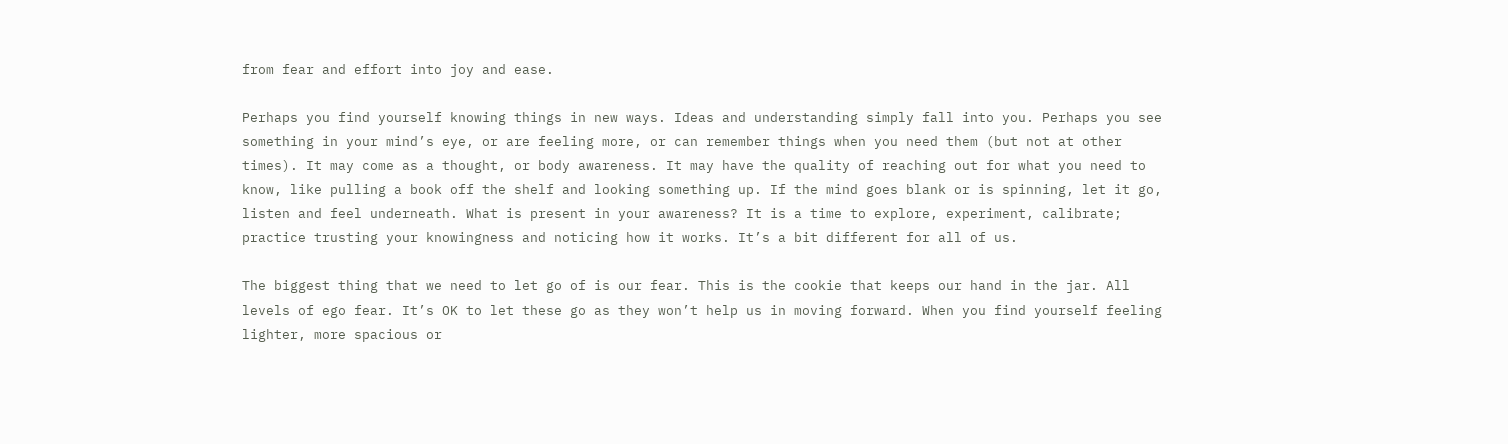from fear and effort into joy and ease.

Perhaps you find yourself knowing things in new ways. Ideas and understanding simply fall into you. Perhaps you see something in your mind’s eye, or are feeling more, or can remember things when you need them (but not at other times). It may come as a thought, or body awareness. It may have the quality of reaching out for what you need to know, like pulling a book off the shelf and looking something up. If the mind goes blank or is spinning, let it go, listen and feel underneath. What is present in your awareness? It is a time to explore, experiment, calibrate; practice trusting your knowingness and noticing how it works. It’s a bit different for all of us.

The biggest thing that we need to let go of is our fear. This is the cookie that keeps our hand in the jar. All levels of ego fear. It’s OK to let these go as they won’t help us in moving forward. When you find yourself feeling lighter, more spacious or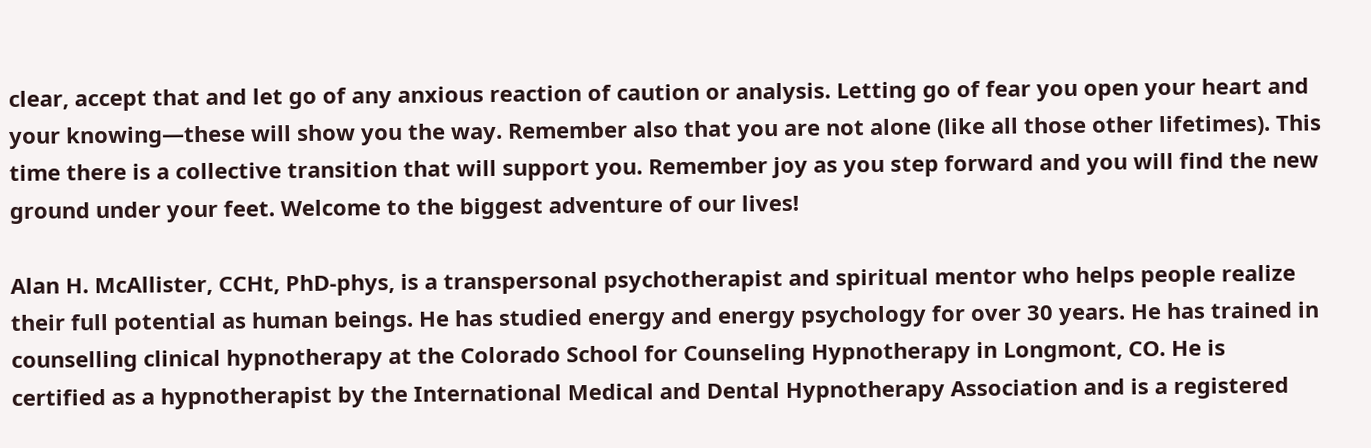clear, accept that and let go of any anxious reaction of caution or analysis. Letting go of fear you open your heart and your knowing—these will show you the way. Remember also that you are not alone (like all those other lifetimes). This time there is a collective transition that will support you. Remember joy as you step forward and you will find the new ground under your feet. Welcome to the biggest adventure of our lives!

Alan H. McAllister, CCHt, PhD-phys, is a transpersonal psychotherapist and spiritual mentor who helps people realize their full potential as human beings. He has studied energy and energy psychology for over 30 years. He has trained in counselling clinical hypnotherapy at the Colorado School for Counseling Hypnotherapy in Longmont, CO. He is certified as a hypnotherapist by the International Medical and Dental Hypnotherapy Association and is a registered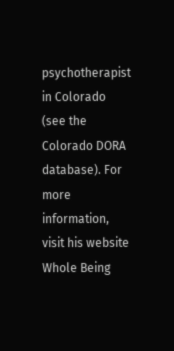psychotherapist in Colorado (see the Colorado DORA database). For more information, visit his website Whole Being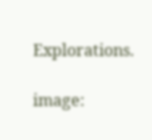Explorations.

image: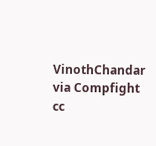VinothChandar via Compfight cc